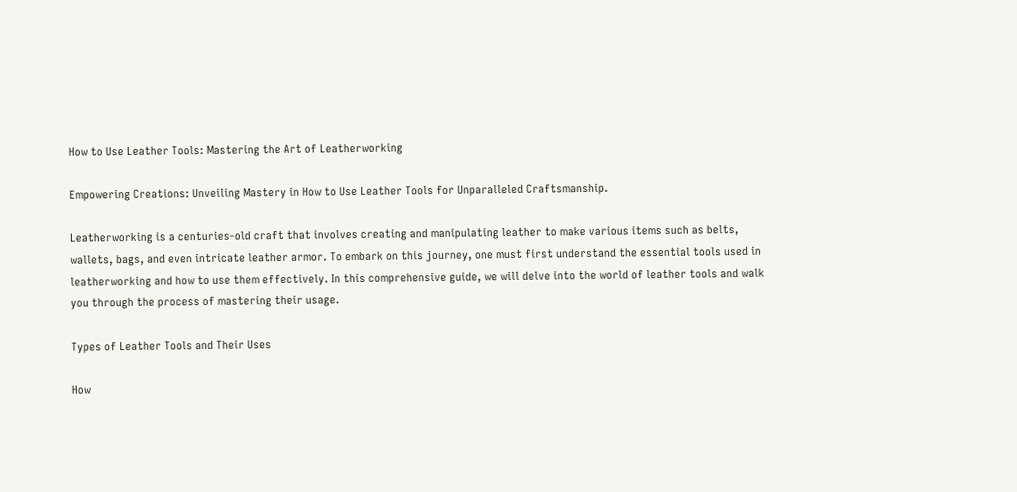How to Use Leather Tools: Mastering the Art of Leatherworking

Empowering Creations: Unveiling Mastery in How to Use Leather Tools for Unparalleled Craftsmanship.

Leatherworking is a centuries-old craft that involves creating and manipulating leather to make various items such as belts, wallets, bags, and even intricate leather armor. To embark on this journey, one must first understand the essential tools used in leatherworking and how to use them effectively. In this comprehensive guide, we will delve into the world of leather tools and walk you through the process of mastering their usage.

Types of Leather Tools and Their Uses

How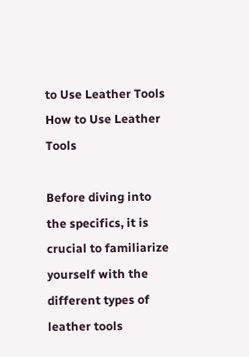to Use Leather Tools
How to Use Leather Tools

Before diving into the specifics, it is crucial to familiarize yourself with the different types of leather tools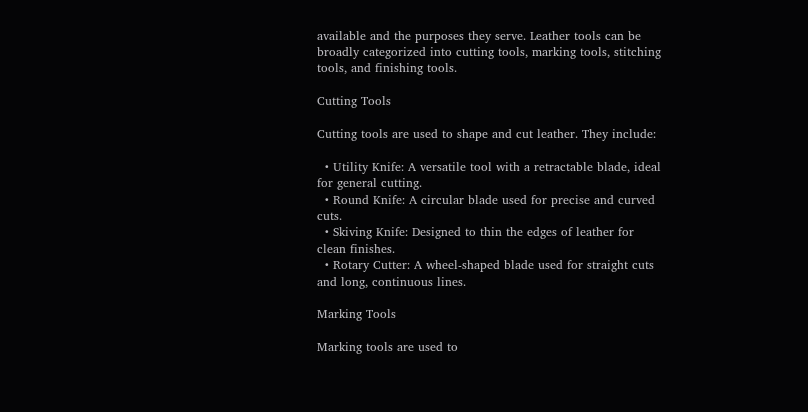available and the purposes they serve. Leather tools can be broadly categorized into cutting tools, marking tools, stitching tools, and finishing tools.

Cutting Tools

Cutting tools are used to shape and cut leather. They include:

  • Utility Knife: A versatile tool with a retractable blade, ideal for general cutting.
  • Round Knife: A circular blade used for precise and curved cuts.
  • Skiving Knife: Designed to thin the edges of leather for clean finishes.
  • Rotary Cutter: A wheel-shaped blade used for straight cuts and long, continuous lines.

Marking Tools

Marking tools are used to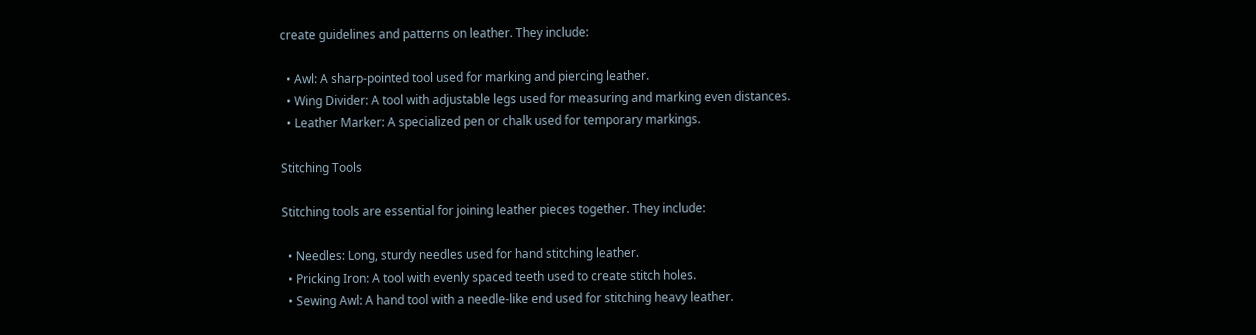create guidelines and patterns on leather. They include:

  • Awl: A sharp-pointed tool used for marking and piercing leather.
  • Wing Divider: A tool with adjustable legs used for measuring and marking even distances.
  • Leather Marker: A specialized pen or chalk used for temporary markings.

Stitching Tools

Stitching tools are essential for joining leather pieces together. They include:

  • Needles: Long, sturdy needles used for hand stitching leather.
  • Pricking Iron: A tool with evenly spaced teeth used to create stitch holes.
  • Sewing Awl: A hand tool with a needle-like end used for stitching heavy leather.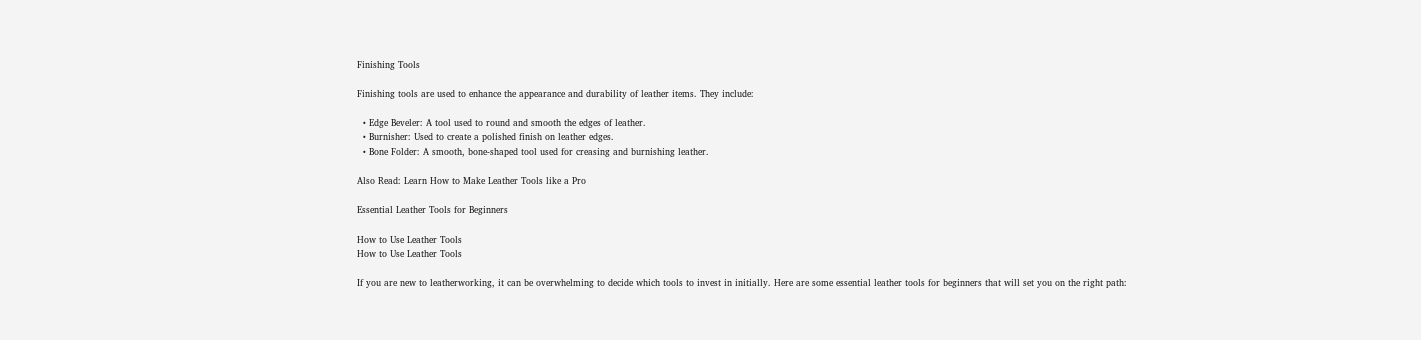Finishing Tools

Finishing tools are used to enhance the appearance and durability of leather items. They include:

  • Edge Beveler: A tool used to round and smooth the edges of leather.
  • Burnisher: Used to create a polished finish on leather edges.
  • Bone Folder: A smooth, bone-shaped tool used for creasing and burnishing leather.

Also Read: Learn How to Make Leather Tools like a Pro

Essential Leather Tools for Beginners

How to Use Leather Tools
How to Use Leather Tools

If you are new to leatherworking, it can be overwhelming to decide which tools to invest in initially. Here are some essential leather tools for beginners that will set you on the right path: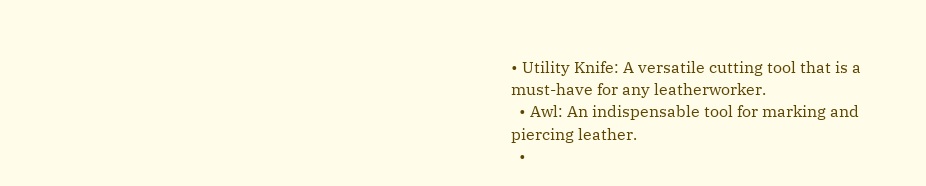• Utility Knife: A versatile cutting tool that is a must-have for any leatherworker.
  • Awl: An indispensable tool for marking and piercing leather.
  •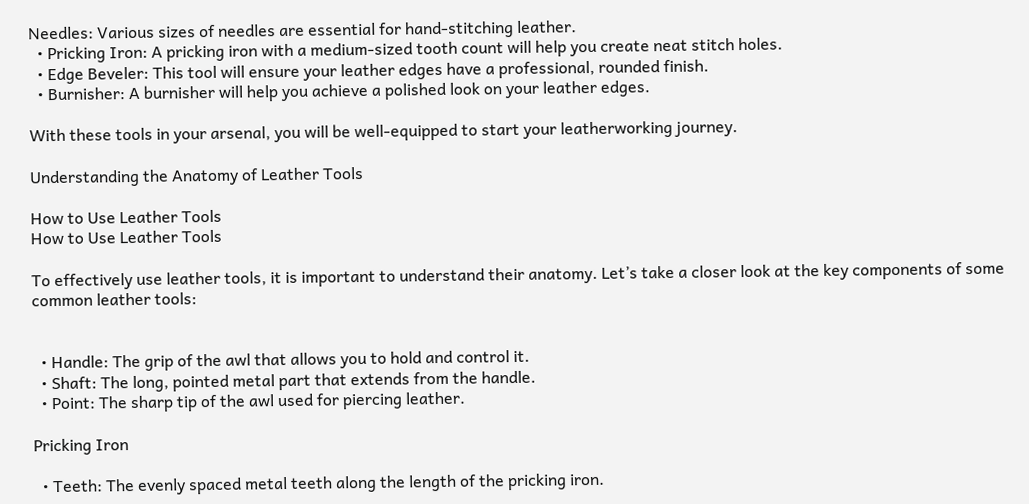Needles: Various sizes of needles are essential for hand-stitching leather.
  • Pricking Iron: A pricking iron with a medium-sized tooth count will help you create neat stitch holes.
  • Edge Beveler: This tool will ensure your leather edges have a professional, rounded finish.
  • Burnisher: A burnisher will help you achieve a polished look on your leather edges.

With these tools in your arsenal, you will be well-equipped to start your leatherworking journey.

Understanding the Anatomy of Leather Tools

How to Use Leather Tools
How to Use Leather Tools

To effectively use leather tools, it is important to understand their anatomy. Let’s take a closer look at the key components of some common leather tools:


  • Handle: The grip of the awl that allows you to hold and control it.
  • Shaft: The long, pointed metal part that extends from the handle.
  • Point: The sharp tip of the awl used for piercing leather.

Pricking Iron

  • Teeth: The evenly spaced metal teeth along the length of the pricking iron.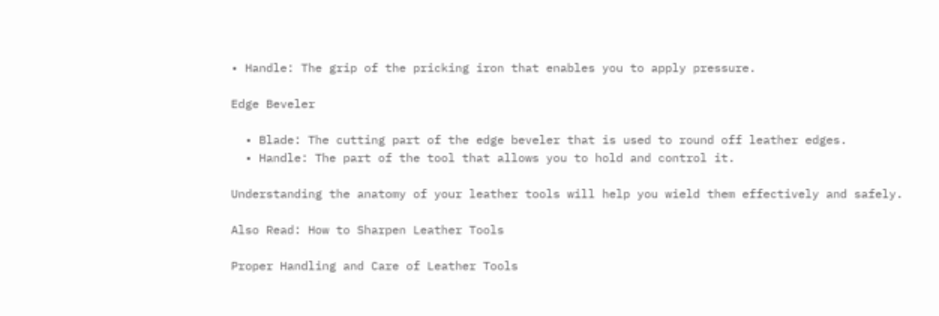• Handle: The grip of the pricking iron that enables you to apply pressure.

Edge Beveler

  • Blade: The cutting part of the edge beveler that is used to round off leather edges.
  • Handle: The part of the tool that allows you to hold and control it.

Understanding the anatomy of your leather tools will help you wield them effectively and safely.

Also Read: How to Sharpen Leather Tools

Proper Handling and Care of Leather Tools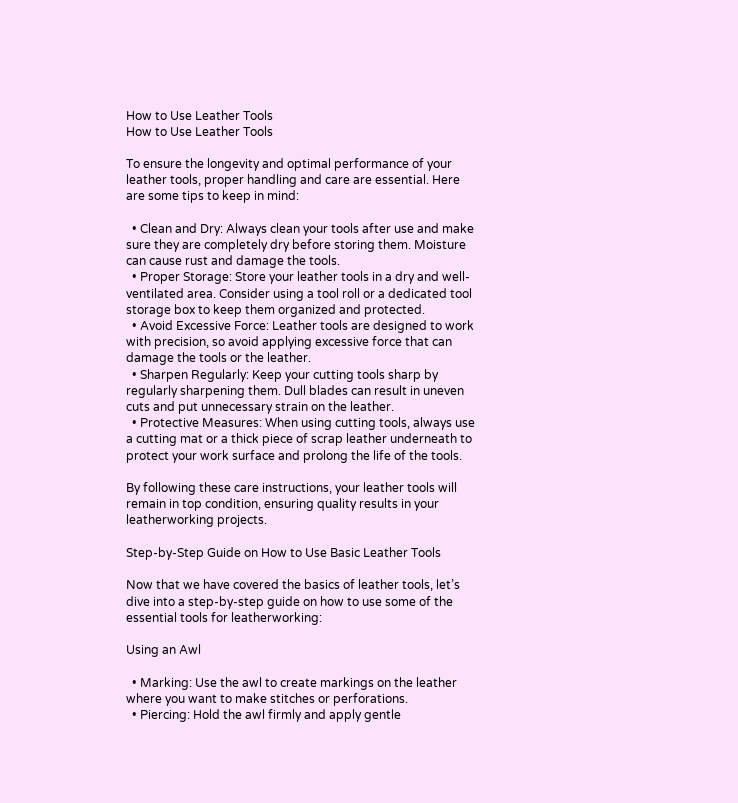How to Use Leather Tools
How to Use Leather Tools

To ensure the longevity and optimal performance of your leather tools, proper handling and care are essential. Here are some tips to keep in mind:

  • Clean and Dry: Always clean your tools after use and make sure they are completely dry before storing them. Moisture can cause rust and damage the tools.
  • Proper Storage: Store your leather tools in a dry and well-ventilated area. Consider using a tool roll or a dedicated tool storage box to keep them organized and protected.
  • Avoid Excessive Force: Leather tools are designed to work with precision, so avoid applying excessive force that can damage the tools or the leather.
  • Sharpen Regularly: Keep your cutting tools sharp by regularly sharpening them. Dull blades can result in uneven cuts and put unnecessary strain on the leather.
  • Protective Measures: When using cutting tools, always use a cutting mat or a thick piece of scrap leather underneath to protect your work surface and prolong the life of the tools.

By following these care instructions, your leather tools will remain in top condition, ensuring quality results in your leatherworking projects.

Step-by-Step Guide on How to Use Basic Leather Tools

Now that we have covered the basics of leather tools, let’s dive into a step-by-step guide on how to use some of the essential tools for leatherworking:

Using an Awl

  • Marking: Use the awl to create markings on the leather where you want to make stitches or perforations.
  • Piercing: Hold the awl firmly and apply gentle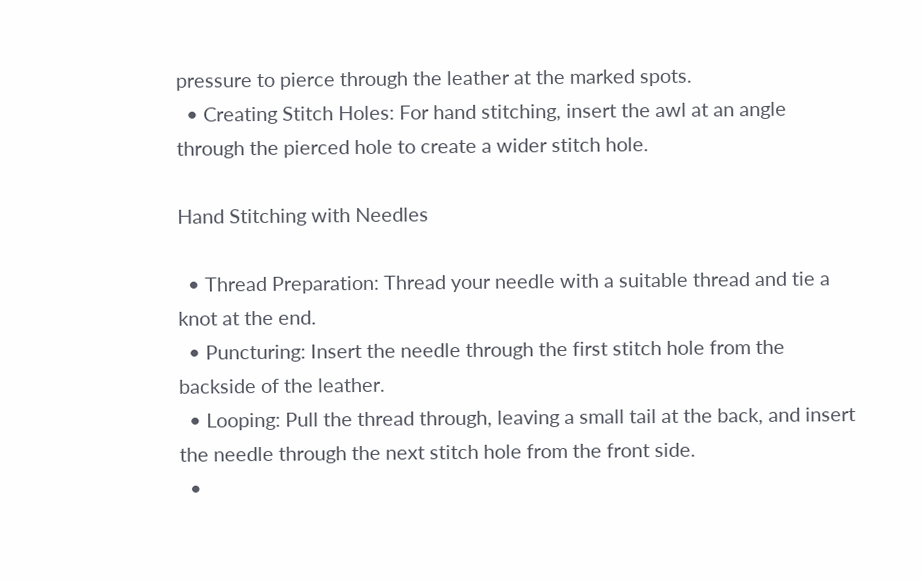pressure to pierce through the leather at the marked spots.
  • Creating Stitch Holes: For hand stitching, insert the awl at an angle through the pierced hole to create a wider stitch hole.

Hand Stitching with Needles

  • Thread Preparation: Thread your needle with a suitable thread and tie a knot at the end.
  • Puncturing: Insert the needle through the first stitch hole from the backside of the leather.
  • Looping: Pull the thread through, leaving a small tail at the back, and insert the needle through the next stitch hole from the front side.
  •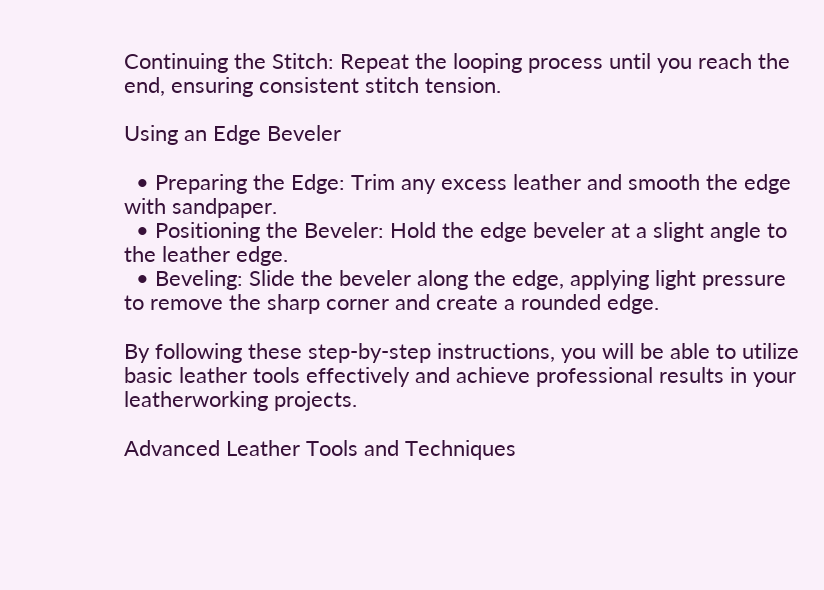Continuing the Stitch: Repeat the looping process until you reach the end, ensuring consistent stitch tension.

Using an Edge Beveler

  • Preparing the Edge: Trim any excess leather and smooth the edge with sandpaper.
  • Positioning the Beveler: Hold the edge beveler at a slight angle to the leather edge.
  • Beveling: Slide the beveler along the edge, applying light pressure to remove the sharp corner and create a rounded edge.

By following these step-by-step instructions, you will be able to utilize basic leather tools effectively and achieve professional results in your leatherworking projects.

Advanced Leather Tools and Techniques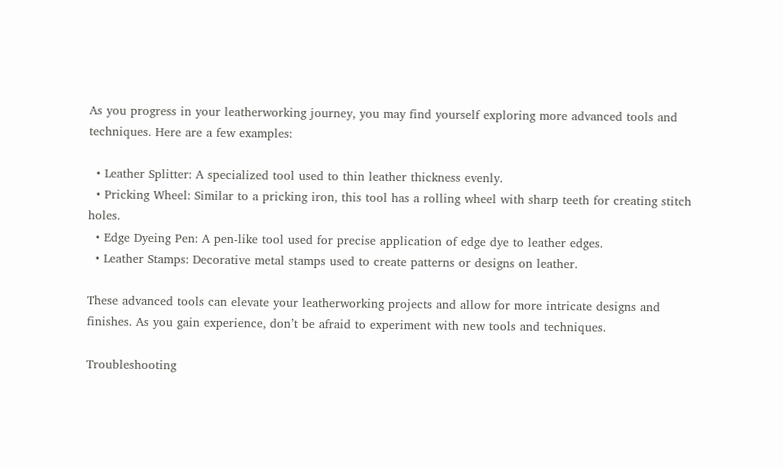As you progress in your leatherworking journey, you may find yourself exploring more advanced tools and techniques. Here are a few examples:

  • Leather Splitter: A specialized tool used to thin leather thickness evenly.
  • Pricking Wheel: Similar to a pricking iron, this tool has a rolling wheel with sharp teeth for creating stitch holes.
  • Edge Dyeing Pen: A pen-like tool used for precise application of edge dye to leather edges.
  • Leather Stamps: Decorative metal stamps used to create patterns or designs on leather.

These advanced tools can elevate your leatherworking projects and allow for more intricate designs and finishes. As you gain experience, don’t be afraid to experiment with new tools and techniques.

Troubleshooting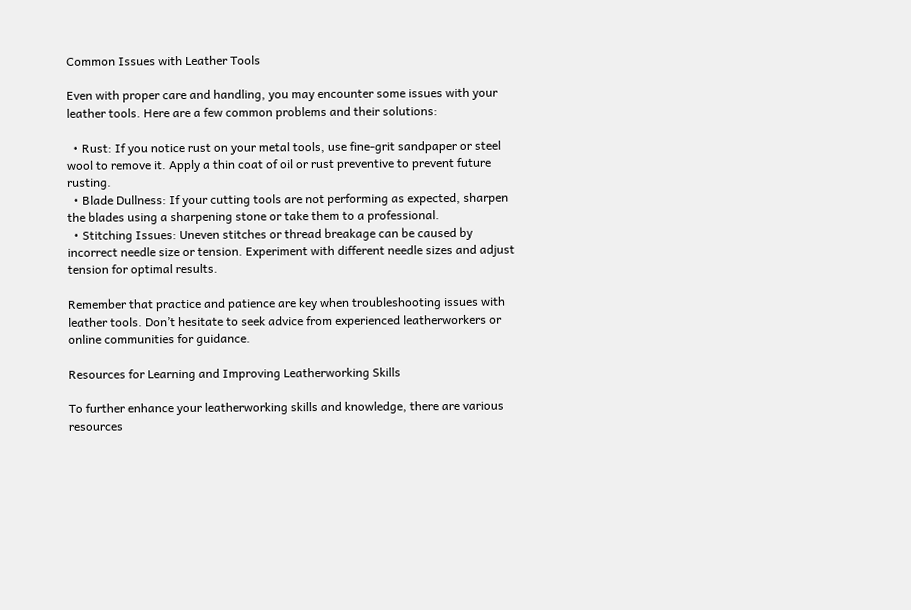Common Issues with Leather Tools

Even with proper care and handling, you may encounter some issues with your leather tools. Here are a few common problems and their solutions:

  • Rust: If you notice rust on your metal tools, use fine-grit sandpaper or steel wool to remove it. Apply a thin coat of oil or rust preventive to prevent future rusting.
  • Blade Dullness: If your cutting tools are not performing as expected, sharpen the blades using a sharpening stone or take them to a professional.
  • Stitching Issues: Uneven stitches or thread breakage can be caused by incorrect needle size or tension. Experiment with different needle sizes and adjust tension for optimal results.

Remember that practice and patience are key when troubleshooting issues with leather tools. Don’t hesitate to seek advice from experienced leatherworkers or online communities for guidance.

Resources for Learning and Improving Leatherworking Skills

To further enhance your leatherworking skills and knowledge, there are various resources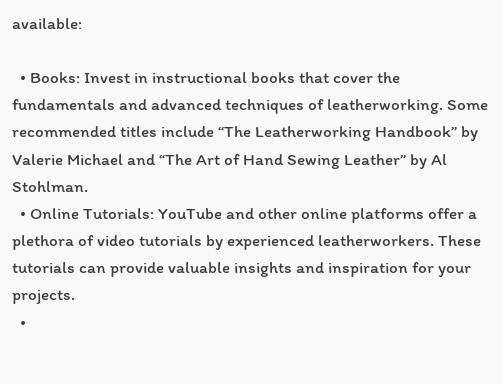available:

  • Books: Invest in instructional books that cover the fundamentals and advanced techniques of leatherworking. Some recommended titles include “The Leatherworking Handbook” by Valerie Michael and “The Art of Hand Sewing Leather” by Al Stohlman.
  • Online Tutorials: YouTube and other online platforms offer a plethora of video tutorials by experienced leatherworkers. These tutorials can provide valuable insights and inspiration for your projects.
  •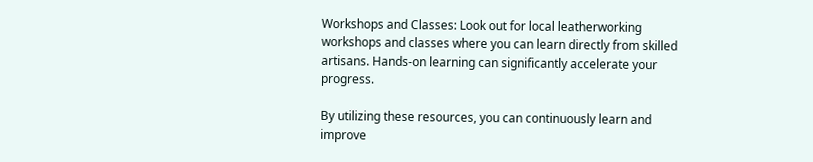Workshops and Classes: Look out for local leatherworking workshops and classes where you can learn directly from skilled artisans. Hands-on learning can significantly accelerate your progress.

By utilizing these resources, you can continuously learn and improve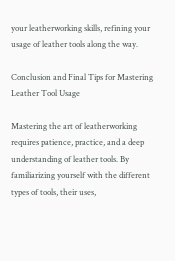your leatherworking skills, refining your usage of leather tools along the way.

Conclusion and Final Tips for Mastering Leather Tool Usage

Mastering the art of leatherworking requires patience, practice, and a deep understanding of leather tools. By familiarizing yourself with the different types of tools, their uses,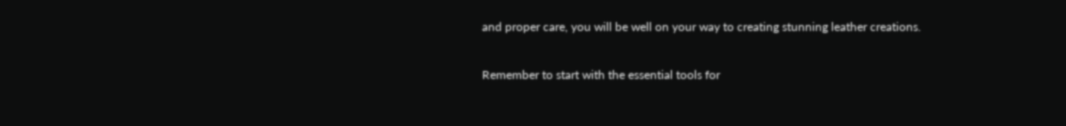and proper care, you will be well on your way to creating stunning leather creations.

Remember to start with the essential tools for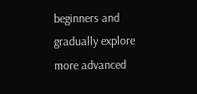beginners and gradually explore more advanced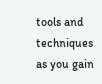tools and techniques as you gain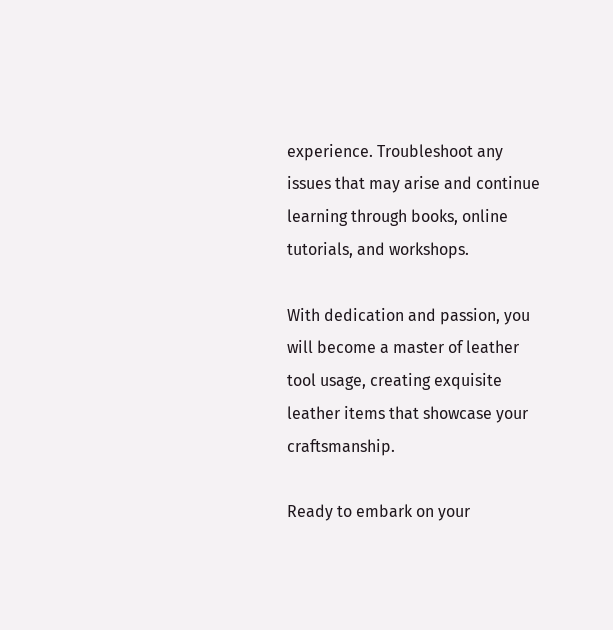experience. Troubleshoot any issues that may arise and continue learning through books, online tutorials, and workshops.

With dedication and passion, you will become a master of leather tool usage, creating exquisite leather items that showcase your craftsmanship.

Ready to embark on your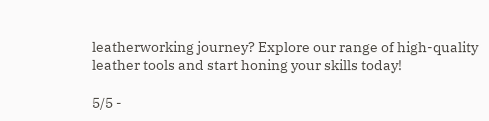leatherworking journey? Explore our range of high-quality leather tools and start honing your skills today!

5/5 -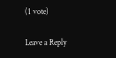(1 vote)

Leave a Reply